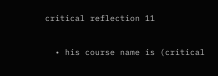critical reflection 11

  • his course name is (critical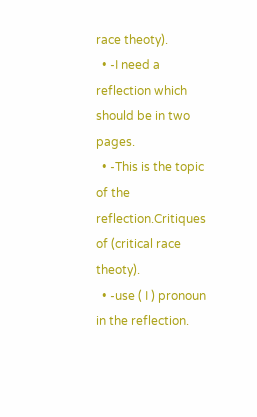race theoty).
  • -I need a reflection which should be in two pages.
  • -This is the topic of the reflection.Critiques of (critical race theoty).
  • -use ( I ) pronoun in the reflection.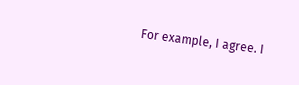For example, I agree. I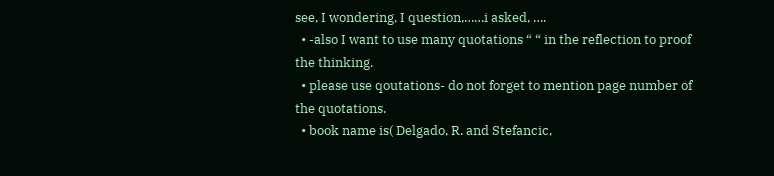see, I wondering, I question,……i asked, ….
  • -also I want to use many quotations “ “ in the reflection to proof the thinking.
  • please use qoutations- do not forget to mention page number of the quotations.
  • book name is( Delgado, R. and Stefancic,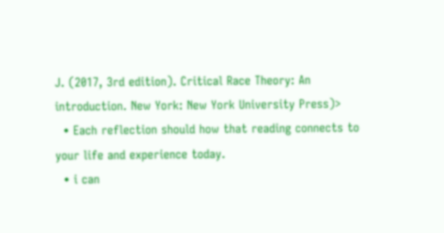J. (2017, 3rd edition). Critical Race Theory: An introduction. New York: New York University Press)>
  • Each reflection should how that reading connects to your life and experience today.
  • i can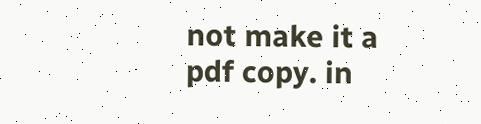not make it a pdf copy. in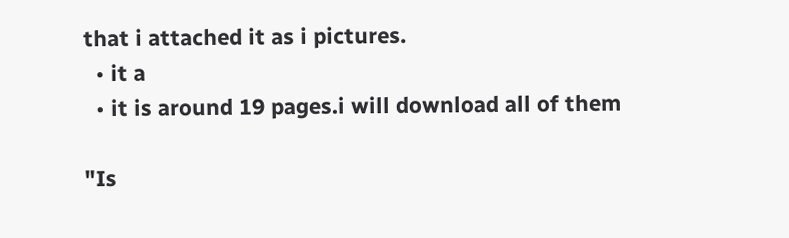that i attached it as i pictures.
  • it a
  • it is around 19 pages.i will download all of them

"Is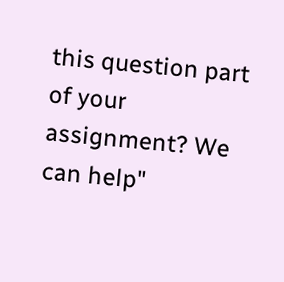this question part of your assignment? We can help"